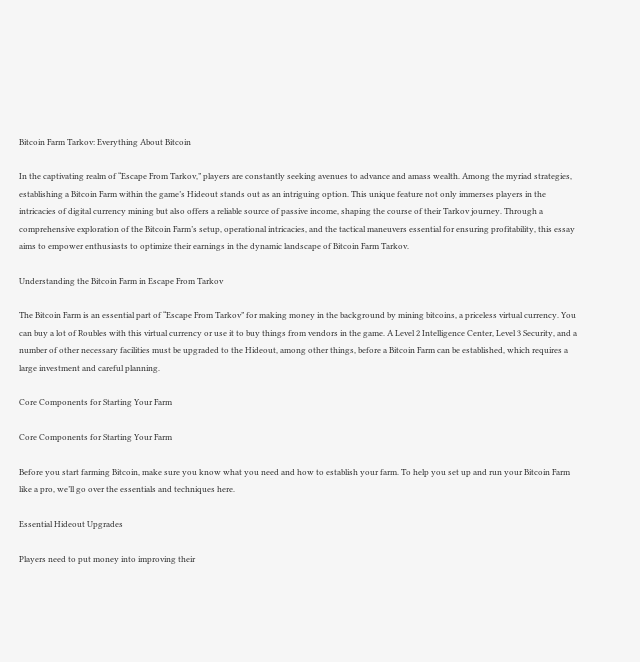Bitcoin Farm Tarkov: Everything About Bitcoin

In the captivating realm of “Escape From Tarkov,” players are constantly seeking avenues to advance and amass wealth. Among the myriad strategies, establishing a Bitcoin Farm within the game’s Hideout stands out as an intriguing option. This unique feature not only immerses players in the intricacies of digital currency mining but also offers a reliable source of passive income, shaping the course of their Tarkov journey. Through a comprehensive exploration of the Bitcoin Farm’s setup, operational intricacies, and the tactical maneuvers essential for ensuring profitability, this essay aims to empower enthusiasts to optimize their earnings in the dynamic landscape of Bitcoin Farm Tarkov.

Understanding the Bitcoin Farm in Escape From Tarkov

The Bitcoin Farm is an essential part of “Escape From Tarkov” for making money in the background by mining bitcoins, a priceless virtual currency. You can buy a lot of Roubles with this virtual currency or use it to buy things from vendors in the game. A Level 2 Intelligence Center, Level 3 Security, and a number of other necessary facilities must be upgraded to the Hideout, among other things, before a Bitcoin Farm can be established, which requires a large investment and careful planning.

Core Components for Starting Your Farm

Core Components for Starting Your Farm

Before you start farming Bitcoin, make sure you know what you need and how to establish your farm. To help you set up and run your Bitcoin Farm like a pro, we’ll go over the essentials and techniques here.

Essential Hideout Upgrades

Players need to put money into improving their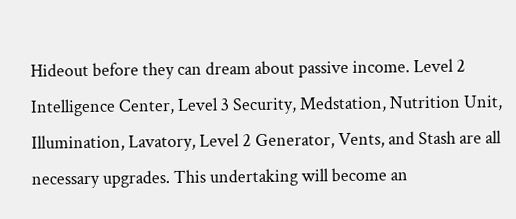Hideout before they can dream about passive income. Level 2 Intelligence Center, Level 3 Security, Medstation, Nutrition Unit, Illumination, Lavatory, Level 2 Generator, Vents, and Stash are all necessary upgrades. This undertaking will become an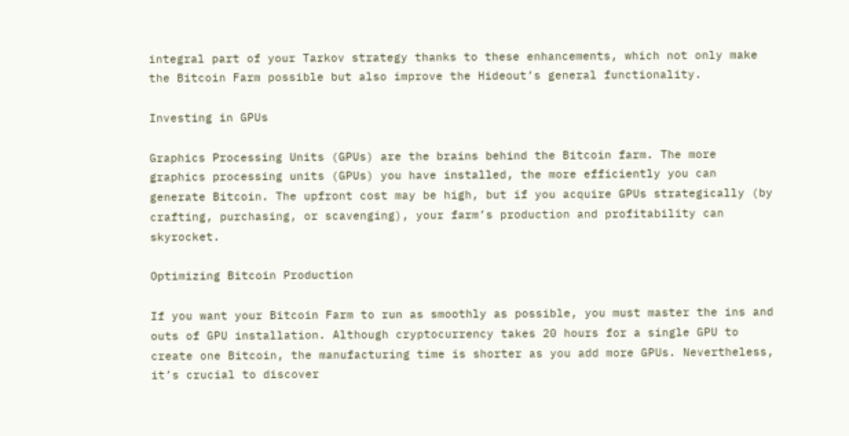integral part of your Tarkov strategy thanks to these enhancements, which not only make the Bitcoin Farm possible but also improve the Hideout’s general functionality.

Investing in GPUs

Graphics Processing Units (GPUs) are the brains behind the Bitcoin farm. The more graphics processing units (GPUs) you have installed, the more efficiently you can generate Bitcoin. The upfront cost may be high, but if you acquire GPUs strategically (by crafting, purchasing, or scavenging), your farm’s production and profitability can skyrocket.

Optimizing Bitcoin Production

If you want your Bitcoin Farm to run as smoothly as possible, you must master the ins and outs of GPU installation. Although cryptocurrency takes 20 hours for a single GPU to create one Bitcoin, the manufacturing time is shorter as you add more GPUs. Nevertheless, it’s crucial to discover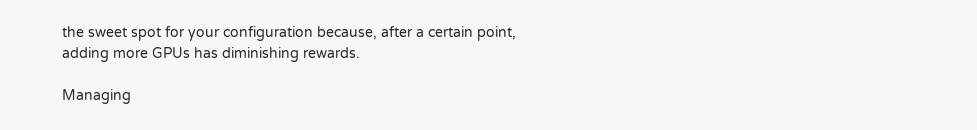the sweet spot for your configuration because, after a certain point, adding more GPUs has diminishing rewards.

Managing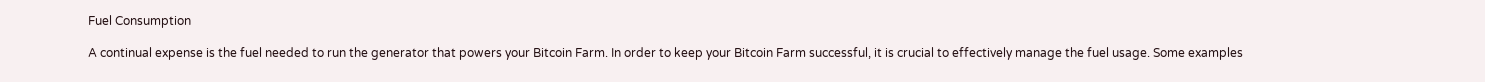Fuel Consumption

A continual expense is the fuel needed to run the generator that powers your Bitcoin Farm. In order to keep your Bitcoin Farm successful, it is crucial to effectively manage the fuel usage. Some examples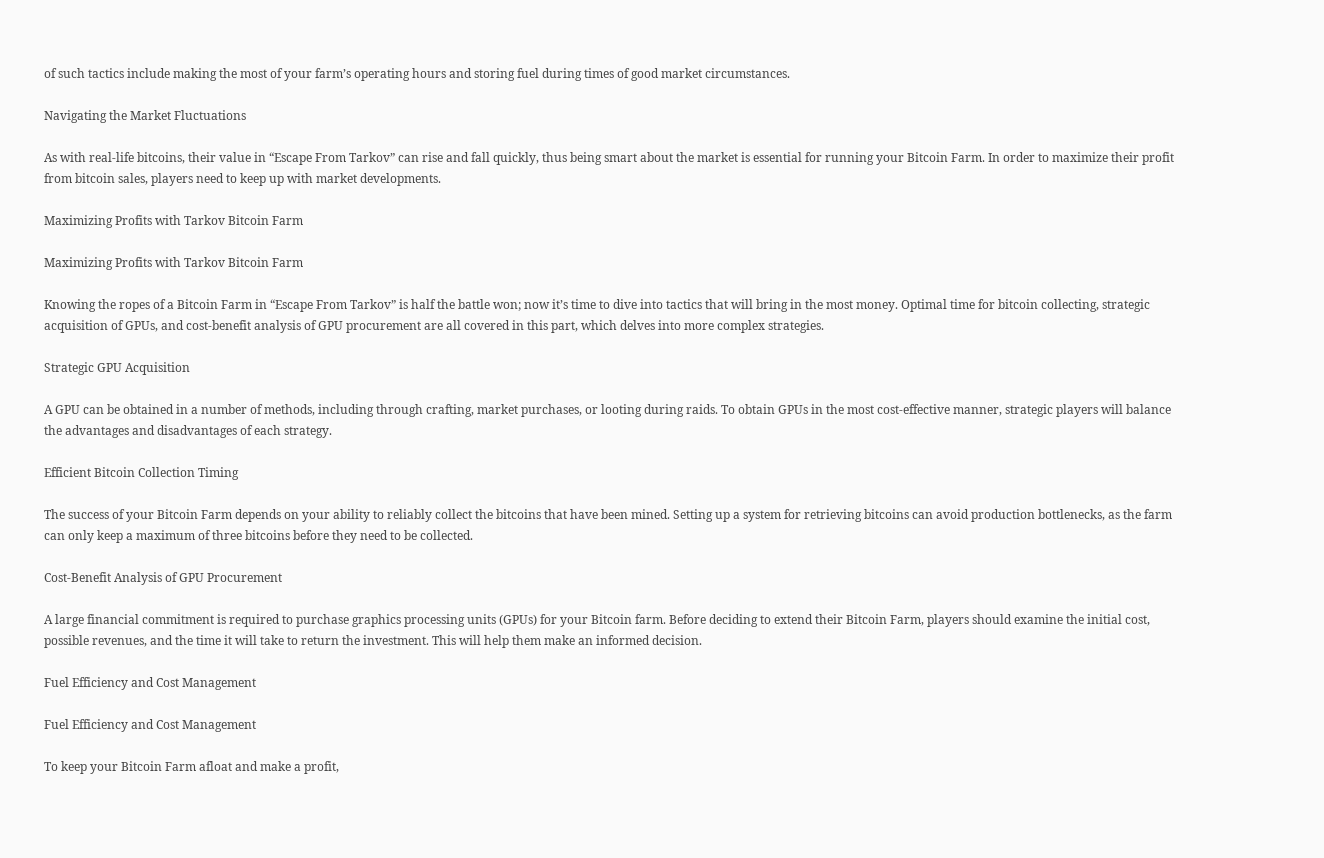of such tactics include making the most of your farm’s operating hours and storing fuel during times of good market circumstances.

Navigating the Market Fluctuations

As with real-life bitcoins, their value in “Escape From Tarkov” can rise and fall quickly, thus being smart about the market is essential for running your Bitcoin Farm. In order to maximize their profit from bitcoin sales, players need to keep up with market developments.

Maximizing Profits with Tarkov Bitcoin Farm

Maximizing Profits with Tarkov Bitcoin Farm

Knowing the ropes of a Bitcoin Farm in “Escape From Tarkov” is half the battle won; now it’s time to dive into tactics that will bring in the most money. Optimal time for bitcoin collecting, strategic acquisition of GPUs, and cost-benefit analysis of GPU procurement are all covered in this part, which delves into more complex strategies.

Strategic GPU Acquisition

A GPU can be obtained in a number of methods, including through crafting, market purchases, or looting during raids. To obtain GPUs in the most cost-effective manner, strategic players will balance the advantages and disadvantages of each strategy.

Efficient Bitcoin Collection Timing

The success of your Bitcoin Farm depends on your ability to reliably collect the bitcoins that have been mined. Setting up a system for retrieving bitcoins can avoid production bottlenecks, as the farm can only keep a maximum of three bitcoins before they need to be collected.

Cost-Benefit Analysis of GPU Procurement

A large financial commitment is required to purchase graphics processing units (GPUs) for your Bitcoin farm. Before deciding to extend their Bitcoin Farm, players should examine the initial cost, possible revenues, and the time it will take to return the investment. This will help them make an informed decision.

Fuel Efficiency and Cost Management

Fuel Efficiency and Cost Management

To keep your Bitcoin Farm afloat and make a profit,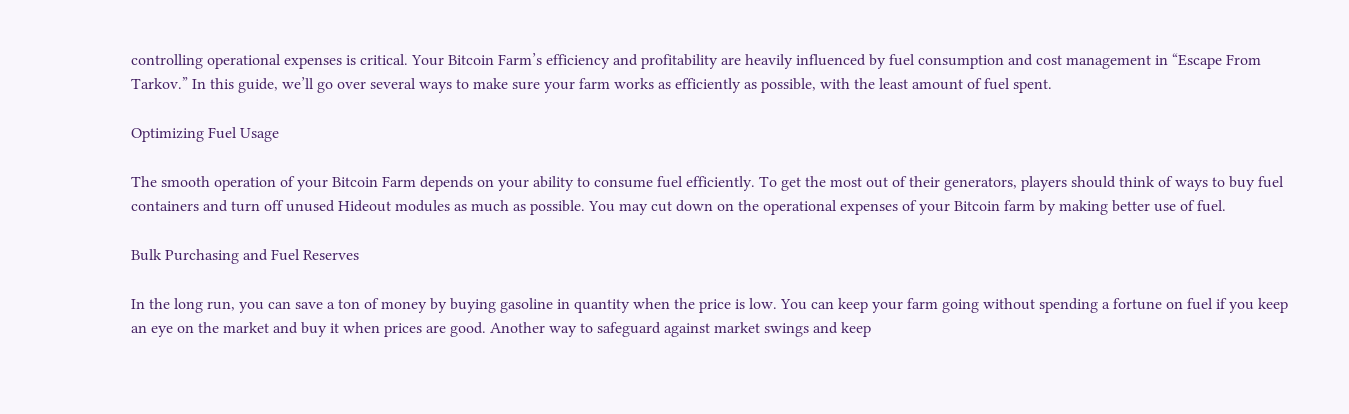controlling operational expenses is critical. Your Bitcoin Farm’s efficiency and profitability are heavily influenced by fuel consumption and cost management in “Escape From Tarkov.” In this guide, we’ll go over several ways to make sure your farm works as efficiently as possible, with the least amount of fuel spent.

Optimizing Fuel Usage

The smooth operation of your Bitcoin Farm depends on your ability to consume fuel efficiently. To get the most out of their generators, players should think of ways to buy fuel containers and turn off unused Hideout modules as much as possible. You may cut down on the operational expenses of your Bitcoin farm by making better use of fuel.

Bulk Purchasing and Fuel Reserves

In the long run, you can save a ton of money by buying gasoline in quantity when the price is low. You can keep your farm going without spending a fortune on fuel if you keep an eye on the market and buy it when prices are good. Another way to safeguard against market swings and keep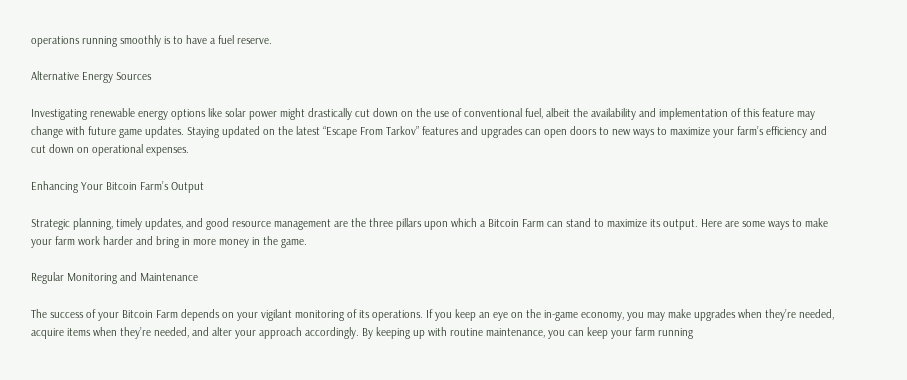operations running smoothly is to have a fuel reserve.

Alternative Energy Sources

Investigating renewable energy options like solar power might drastically cut down on the use of conventional fuel, albeit the availability and implementation of this feature may change with future game updates. Staying updated on the latest “Escape From Tarkov” features and upgrades can open doors to new ways to maximize your farm’s efficiency and cut down on operational expenses.

Enhancing Your Bitcoin Farm’s Output

Strategic planning, timely updates, and good resource management are the three pillars upon which a Bitcoin Farm can stand to maximize its output. Here are some ways to make your farm work harder and bring in more money in the game.

Regular Monitoring and Maintenance

The success of your Bitcoin Farm depends on your vigilant monitoring of its operations. If you keep an eye on the in-game economy, you may make upgrades when they’re needed, acquire items when they’re needed, and alter your approach accordingly. By keeping up with routine maintenance, you can keep your farm running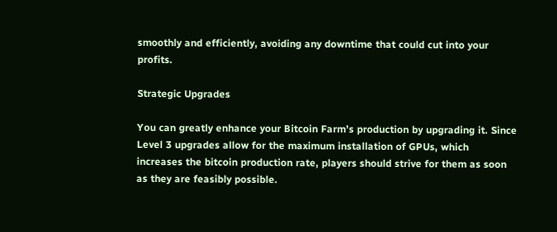smoothly and efficiently, avoiding any downtime that could cut into your profits.

Strategic Upgrades

You can greatly enhance your Bitcoin Farm’s production by upgrading it. Since Level 3 upgrades allow for the maximum installation of GPUs, which increases the bitcoin production rate, players should strive for them as soon as they are feasibly possible.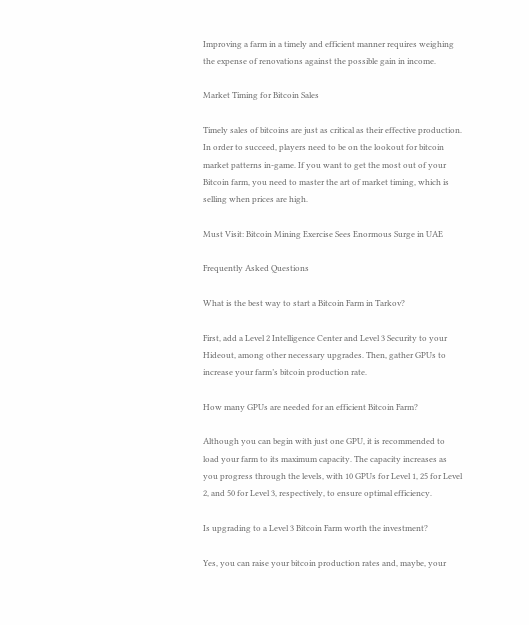Improving a farm in a timely and efficient manner requires weighing the expense of renovations against the possible gain in income.

Market Timing for Bitcoin Sales

Timely sales of bitcoins are just as critical as their effective production. In order to succeed, players need to be on the lookout for bitcoin market patterns in-game. If you want to get the most out of your Bitcoin farm, you need to master the art of market timing, which is selling when prices are high.

Must Visit: Bitcoin Mining Exercise Sees Enormous Surge in UAE

Frequently Asked Questions

What is the best way to start a Bitcoin Farm in Tarkov?

First, add a Level 2 Intelligence Center and Level 3 Security to your Hideout, among other necessary upgrades. Then, gather GPUs to increase your farm’s bitcoin production rate.

How many GPUs are needed for an efficient Bitcoin Farm?

Although you can begin with just one GPU, it is recommended to load your farm to its maximum capacity. The capacity increases as you progress through the levels, with 10 GPUs for Level 1, 25 for Level 2, and 50 for Level 3, respectively, to ensure optimal efficiency.

Is upgrading to a Level 3 Bitcoin Farm worth the investment?

Yes, you can raise your bitcoin production rates and, maybe, your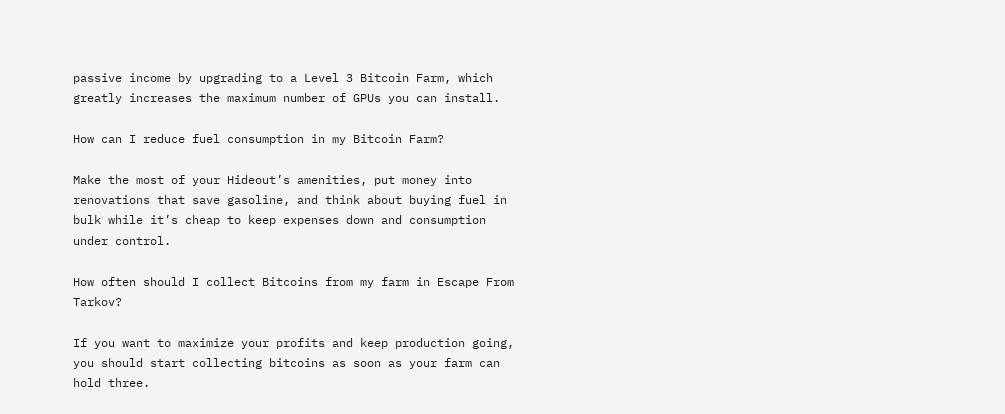passive income by upgrading to a Level 3 Bitcoin Farm, which greatly increases the maximum number of GPUs you can install.

How can I reduce fuel consumption in my Bitcoin Farm?

Make the most of your Hideout’s amenities, put money into renovations that save gasoline, and think about buying fuel in bulk while it’s cheap to keep expenses down and consumption under control.

How often should I collect Bitcoins from my farm in Escape From Tarkov?

If you want to maximize your profits and keep production going, you should start collecting bitcoins as soon as your farm can hold three.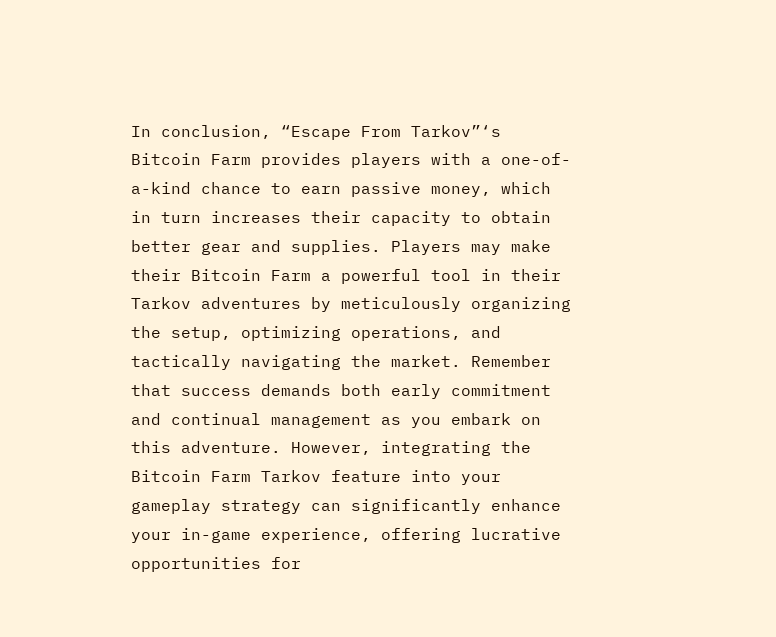In conclusion, “Escape From Tarkov”‘s Bitcoin Farm provides players with a one-of-a-kind chance to earn passive money, which in turn increases their capacity to obtain better gear and supplies. Players may make their Bitcoin Farm a powerful tool in their Tarkov adventures by meticulously organizing the setup, optimizing operations, and tactically navigating the market. Remember that success demands both early commitment and continual management as you embark on this adventure. However, integrating the Bitcoin Farm Tarkov feature into your gameplay strategy can significantly enhance your in-game experience, offering lucrative opportunities for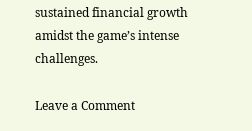sustained financial growth amidst the game’s intense challenges.

Leave a Comment